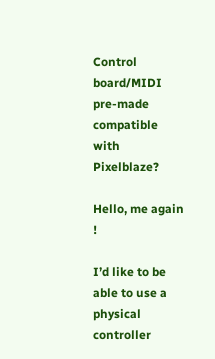Control board/MIDI pre-made compatible with Pixelblaze?

Hello, me again !

I’d like to be able to use a physical controller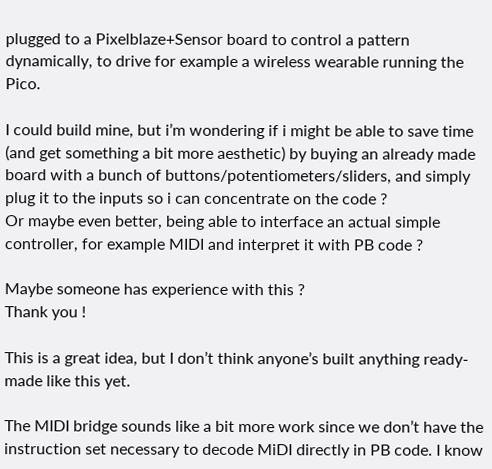plugged to a Pixelblaze+Sensor board to control a pattern dynamically, to drive for example a wireless wearable running the Pico.

I could build mine, but i’m wondering if i might be able to save time (and get something a bit more aesthetic) by buying an already made board with a bunch of buttons/potentiometers/sliders, and simply plug it to the inputs so i can concentrate on the code ?
Or maybe even better, being able to interface an actual simple controller, for example MIDI and interpret it with PB code ?

Maybe someone has experience with this ?
Thank you !

This is a great idea, but I don’t think anyone’s built anything ready-made like this yet.

The MIDI bridge sounds like a bit more work since we don’t have the instruction set necessary to decode MiDI directly in PB code. I know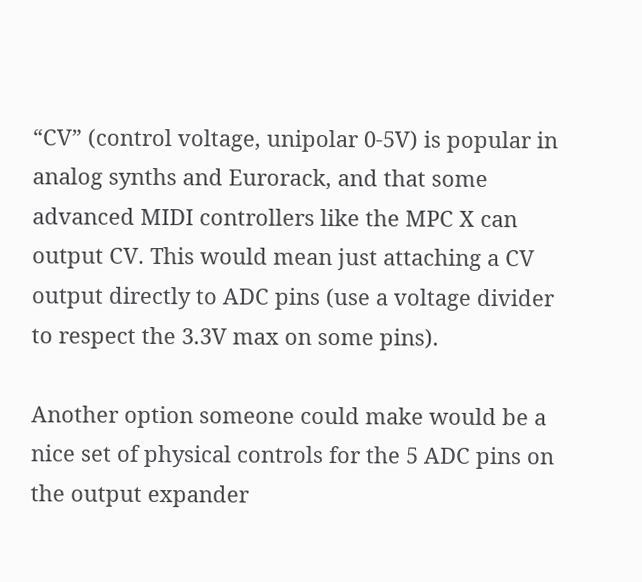“CV” (control voltage, unipolar 0-5V) is popular in analog synths and Eurorack, and that some advanced MIDI controllers like the MPC X can output CV. This would mean just attaching a CV output directly to ADC pins (use a voltage divider to respect the 3.3V max on some pins).

Another option someone could make would be a nice set of physical controls for the 5 ADC pins on the output expander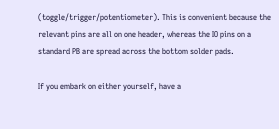(toggle/trigger/potentiometer). This is convenient because the relevant pins are all on one header, whereas the IO pins on a standard PB are spread across the bottom solder pads.

If you embark on either yourself, have a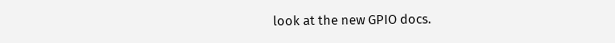look at the new GPIO docs.